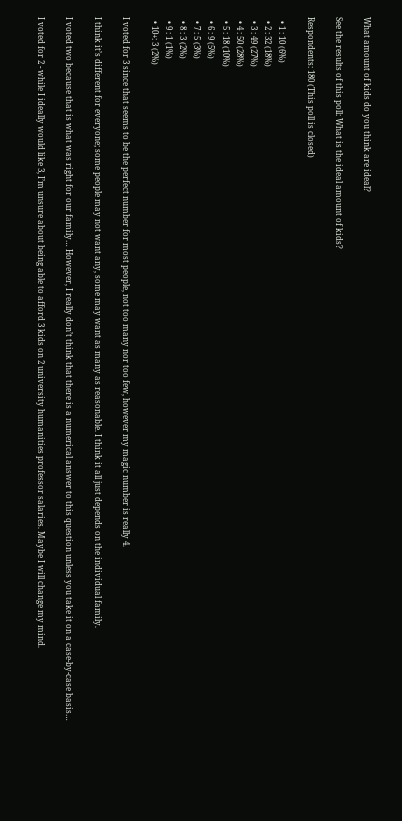What amount of kids do you think are ideal?

See the results of this poll: What is the ideal amount of kids?

Respondents: 180 (This poll is closed)

  • 1 : 10 (6%)
  • 2 : 32 (18%)
  • 3 : 49 (27%)
  • 4 : 50 (28%)
  • 5 : 18 (10%)
  • 6 : 9 (5%)
  • 7 : 5 (3%)
  • 8 : 3 (2%)
  • 9 : 1 (1%)
  • 10+: 3 (2%)

I voted for 3 since that seems to be the perfect number for most people, not too many nor too few, however my magic number is really 4.

I think it’s different for everyone; some people may not want any, some may want as many as reasonable. I think it all just depends on the individual family.

I voted two because that is what was right for our family… However, I really don’t think that there is a numerical answer to this question unless you take it on a case-by-case basis…

I voted for 2 - while I ideally would like 3, I’m unsure about being able to afford 3 kids on 2 university humanities professor salaries. Maybe I will change my mind.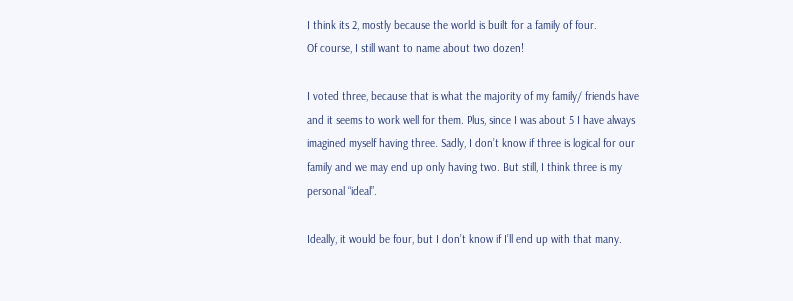I think its 2, mostly because the world is built for a family of four.
Of course, I still want to name about two dozen!

I voted three, because that is what the majority of my family/ friends have and it seems to work well for them. Plus, since I was about 5 I have always imagined myself having three. Sadly, I don’t know if three is logical for our family and we may end up only having two. But still, I think three is my personal “ideal”.

Ideally, it would be four, but I don’t know if I’ll end up with that many.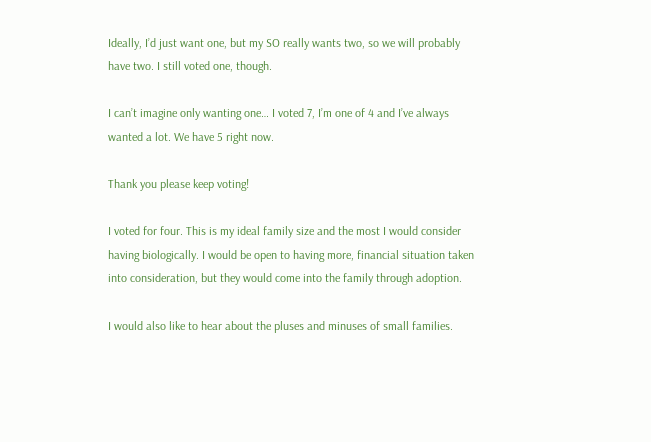Ideally, I’d just want one, but my SO really wants two, so we will probably have two. I still voted one, though.

I can’t imagine only wanting one… I voted 7, I’m one of 4 and I’ve always wanted a lot. We have 5 right now.

Thank you please keep voting!

I voted for four. This is my ideal family size and the most I would consider having biologically. I would be open to having more, financial situation taken into consideration, but they would come into the family through adoption.

I would also like to hear about the pluses and minuses of small families.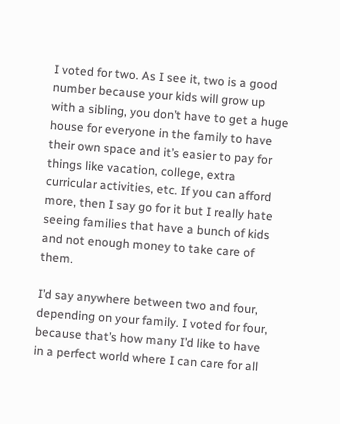I voted for two. As I see it, two is a good number because your kids will grow up with a sibling, you don’t have to get a huge house for everyone in the family to have their own space and it’s easier to pay for things like vacation, college, extra curricular activities, etc. If you can afford more, then I say go for it but I really hate seeing families that have a bunch of kids and not enough money to take care of them.

I’d say anywhere between two and four, depending on your family. I voted for four, because that’s how many I’d like to have in a perfect world where I can care for all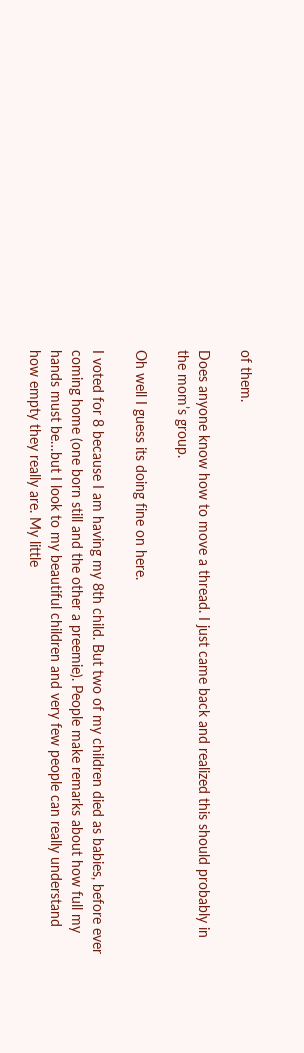of them.

Does anyone know how to move a thread. I just came back and realized this should probably in the mom’s group.

Oh well I guess its doing fine on here.

I voted for 8 because I am having my 8th child. But two of my children died as babies, before ever coming home (one born still and the other a preemie). People make remarks about how full my hands must be…but I look to my beautiful children and very few people can really understand how empty they really are. My little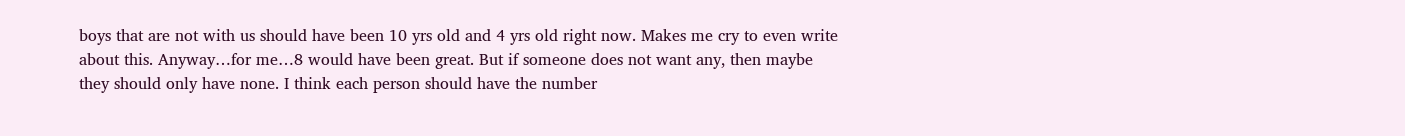boys that are not with us should have been 10 yrs old and 4 yrs old right now. Makes me cry to even write about this. Anyway…for me…8 would have been great. But if someone does not want any, then maybe they should only have none. I think each person should have the number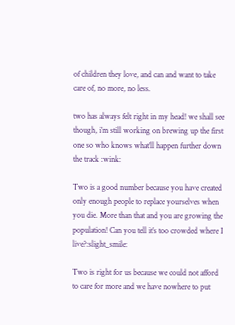of children they love, and can and want to take care of, no more, no less.

two has always felt right in my head! we shall see though, i’m still working on brewing up the first one so who knows what’ll happen further down the track :wink:

Two is a good number because you have created only enough people to replace yourselves when you die. More than that and you are growing the population! Can you tell it’s too crowded where I live?:slight_smile:

Two is right for us because we could not afford to care for more and we have nowhere to put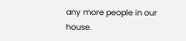any more people in our house.